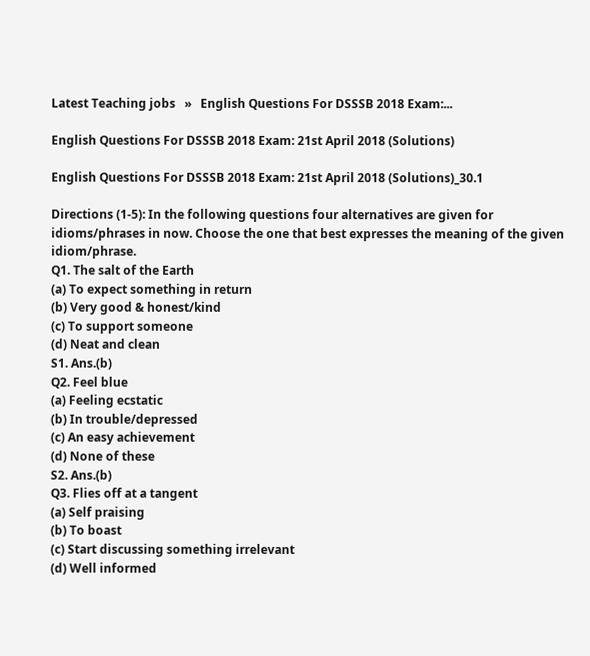Latest Teaching jobs   »   English Questions For DSSSB 2018 Exam:...

English Questions For DSSSB 2018 Exam: 21st April 2018 (Solutions)

English Questions For DSSSB 2018 Exam: 21st April 2018 (Solutions)_30.1

Directions (1-5): In the following questions four alternatives are given for idioms/phrases in now. Choose the one that best expresses the meaning of the given idiom/phrase.
Q1. The salt of the Earth
(a) To expect something in return
(b) Very good & honest/kind
(c) To support someone
(d) Neat and clean
S1. Ans.(b)
Q2. Feel blue
(a) Feeling ecstatic
(b) In trouble/depressed
(c) An easy achievement
(d) None of these
S2. Ans.(b)
Q3. Flies off at a tangent
(a) Self praising
(b) To boast
(c) Start discussing something irrelevant
(d) Well informed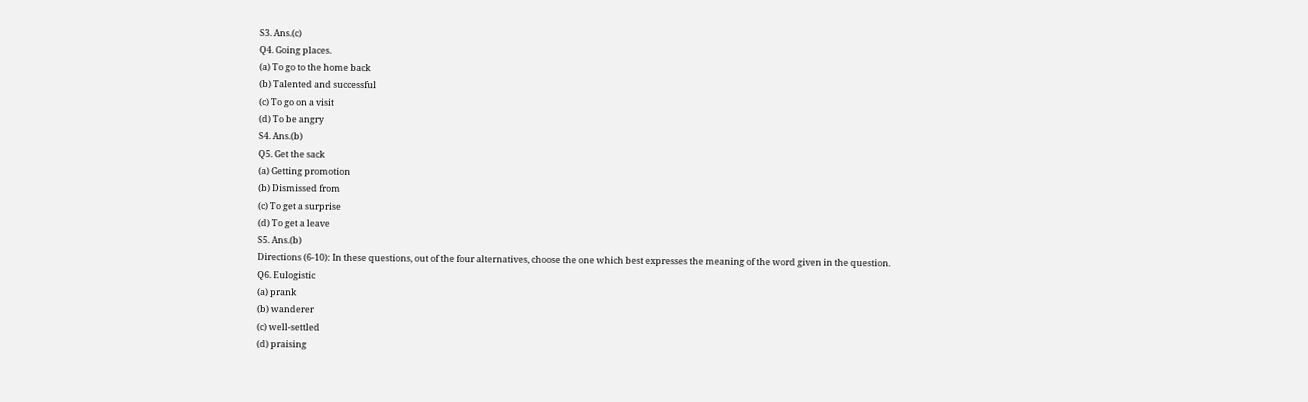S3. Ans.(c)
Q4. Going places.
(a) To go to the home back
(b) Talented and successful
(c) To go on a visit
(d) To be angry
S4. Ans.(b)
Q5. Get the sack
(a) Getting promotion
(b) Dismissed from
(c) To get a surprise
(d) To get a leave
S5. Ans.(b)
Directions (6-10): In these questions, out of the four alternatives, choose the one which best expresses the meaning of the word given in the question.
Q6. Eulogistic
(a) prank
(b) wanderer
(c) well-settled
(d) praising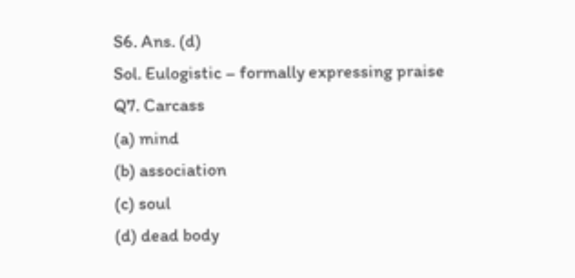S6. Ans. (d)
Sol. Eulogistic – formally expressing praise
Q7. Carcass
(a) mind
(b) association
(c) soul
(d) dead body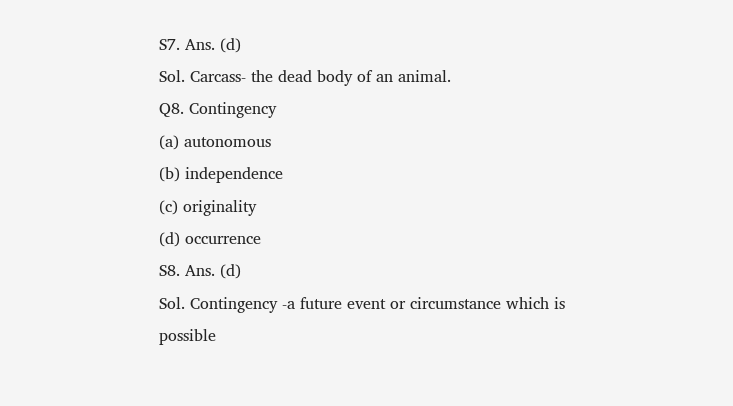S7. Ans. (d)
Sol. Carcass- the dead body of an animal.
Q8. Contingency
(a) autonomous
(b) independence
(c) originality
(d) occurrence
S8. Ans. (d)
Sol. Contingency -a future event or circumstance which is possible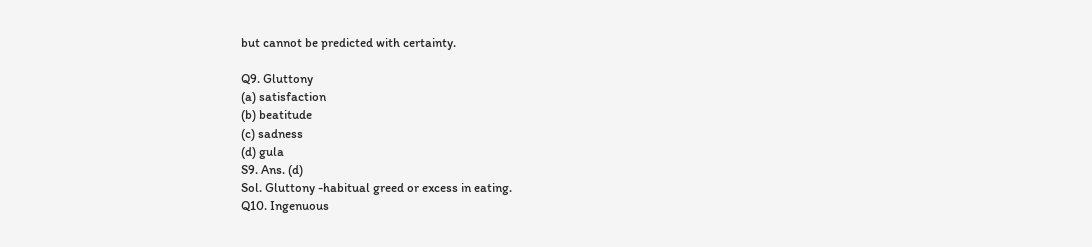but cannot be predicted with certainty.

Q9. Gluttony
(a) satisfaction
(b) beatitude
(c) sadness
(d) gula
S9. Ans. (d)
Sol. Gluttony -habitual greed or excess in eating.
Q10. Ingenuous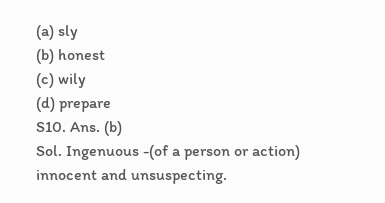(a) sly
(b) honest
(c) wily
(d) prepare
S10. Ans. (b)
Sol. Ingenuous -(of a person or action) innocent and unsuspecting.